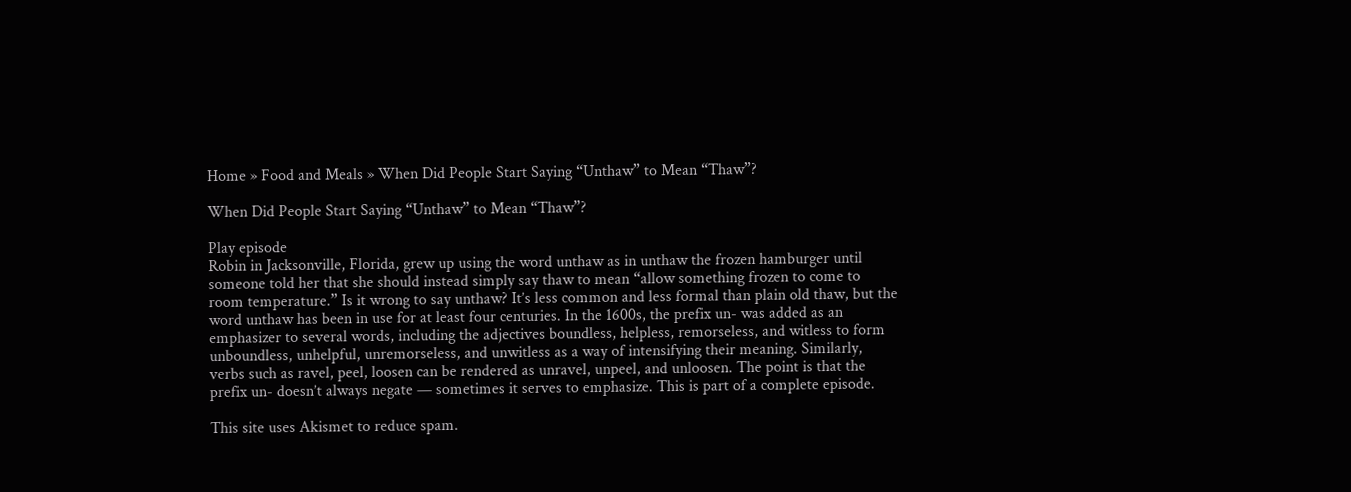Home » Food and Meals » When Did People Start Saying “Unthaw” to Mean “Thaw”?

When Did People Start Saying “Unthaw” to Mean “Thaw”?

Play episode
Robin in Jacksonville, Florida, grew up using the word unthaw as in unthaw the frozen hamburger until someone told her that she should instead simply say thaw to mean “allow something frozen to come to room temperature.” Is it wrong to say unthaw? It’s less common and less formal than plain old thaw, but the word unthaw has been in use for at least four centuries. In the 1600s, the prefix un- was added as an emphasizer to several words, including the adjectives boundless, helpless, remorseless, and witless to form unboundless, unhelpful, unremorseless, and unwitless as a way of intensifying their meaning. Similarly, verbs such as ravel, peel, loosen can be rendered as unravel, unpeel, and unloosen. The point is that the prefix un- doesn’t always negate — sometimes it serves to emphasize. This is part of a complete episode.

This site uses Akismet to reduce spam.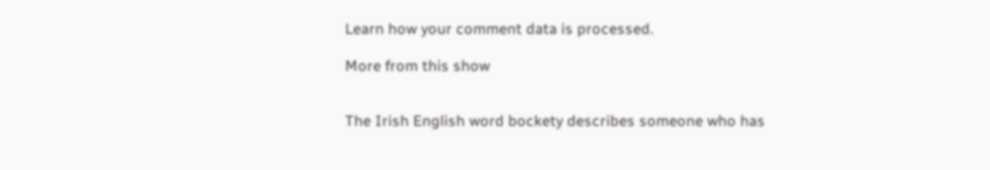Learn how your comment data is processed.

More from this show


The Irish English word bockety describes someone who has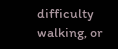difficulty walking, or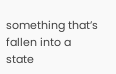something that’s fallen into a state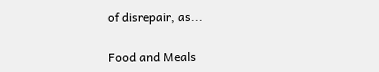of disrepair, as...

Food and Meals